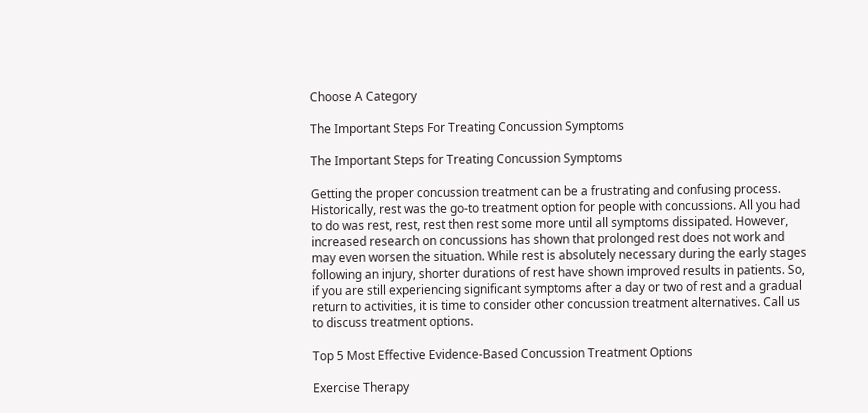Choose A Category

The Important Steps For Treating Concussion Symptoms

The Important Steps for Treating Concussion Symptoms

Getting the proper concussion treatment can be a frustrating and confusing process. Historically, rest was the go-to treatment option for people with concussions. All you had to do was rest, rest, rest then rest some more until all symptoms dissipated. However, increased research on concussions has shown that prolonged rest does not work and may even worsen the situation. While rest is absolutely necessary during the early stages following an injury, shorter durations of rest have shown improved results in patients. So, if you are still experiencing significant symptoms after a day or two of rest and a gradual return to activities, it is time to consider other concussion treatment alternatives. Call us to discuss treatment options.

Top 5 Most Effective Evidence-Based Concussion Treatment Options

Exercise Therapy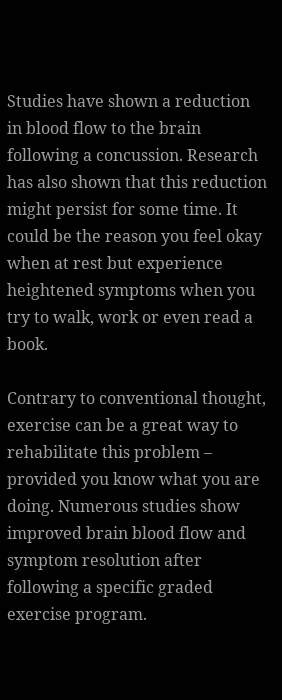Studies have shown a reduction in blood flow to the brain following a concussion. Research has also shown that this reduction might persist for some time. It could be the reason you feel okay when at rest but experience heightened symptoms when you try to walk, work or even read a book.

Contrary to conventional thought, exercise can be a great way to rehabilitate this problem – provided you know what you are doing. Numerous studies show improved brain blood flow and symptom resolution after following a specific graded exercise program.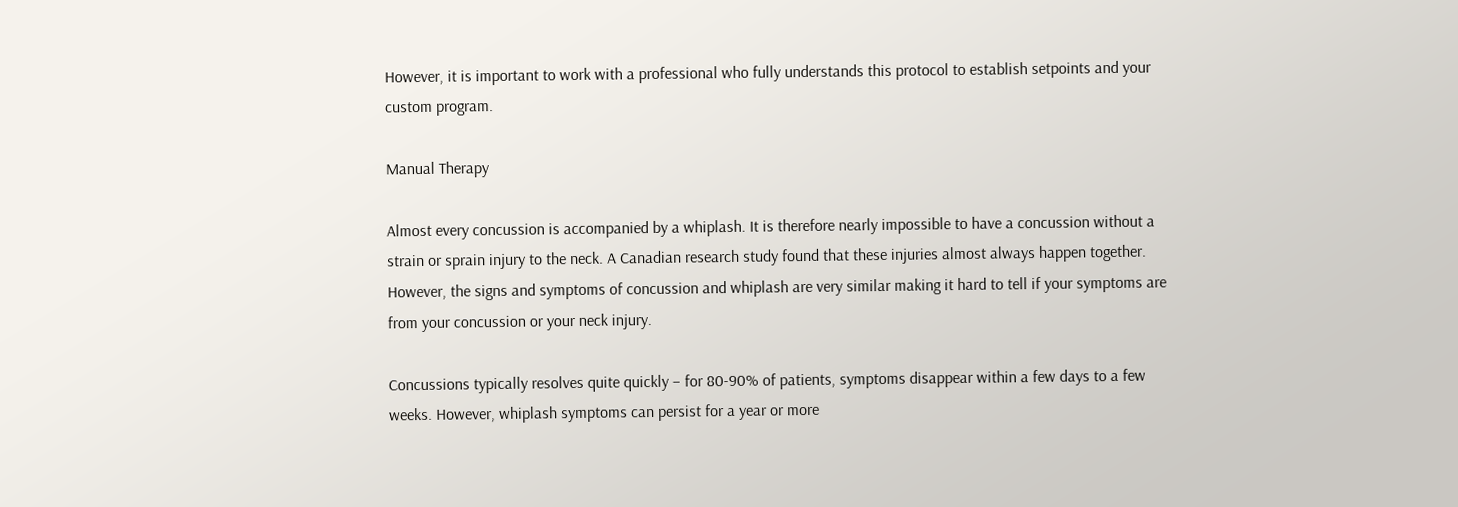However, it is important to work with a professional who fully understands this protocol to establish setpoints and your custom program.

Manual Therapy

Almost every concussion is accompanied by a whiplash. It is therefore nearly impossible to have a concussion without a strain or sprain injury to the neck. A Canadian research study found that these injuries almost always happen together. However, the signs and symptoms of concussion and whiplash are very similar making it hard to tell if your symptoms are from your concussion or your neck injury.

Concussions typically resolves quite quickly – for 80-90% of patients, symptoms disappear within a few days to a few weeks. However, whiplash symptoms can persist for a year or more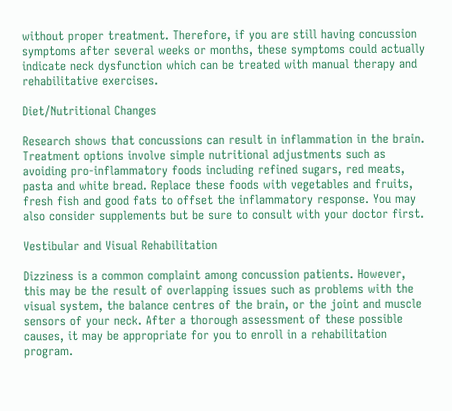without proper treatment. Therefore, if you are still having concussion symptoms after several weeks or months, these symptoms could actually indicate neck dysfunction which can be treated with manual therapy and rehabilitative exercises.

Diet/Nutritional Changes

Research shows that concussions can result in inflammation in the brain. Treatment options involve simple nutritional adjustments such as avoiding pro-inflammatory foods including refined sugars, red meats, pasta and white bread. Replace these foods with vegetables and fruits, fresh fish and good fats to offset the inflammatory response. You may also consider supplements but be sure to consult with your doctor first.

Vestibular and Visual Rehabilitation

Dizziness is a common complaint among concussion patients. However, this may be the result of overlapping issues such as problems with the visual system, the balance centres of the brain, or the joint and muscle sensors of your neck. After a thorough assessment of these possible causes, it may be appropriate for you to enroll in a rehabilitation program.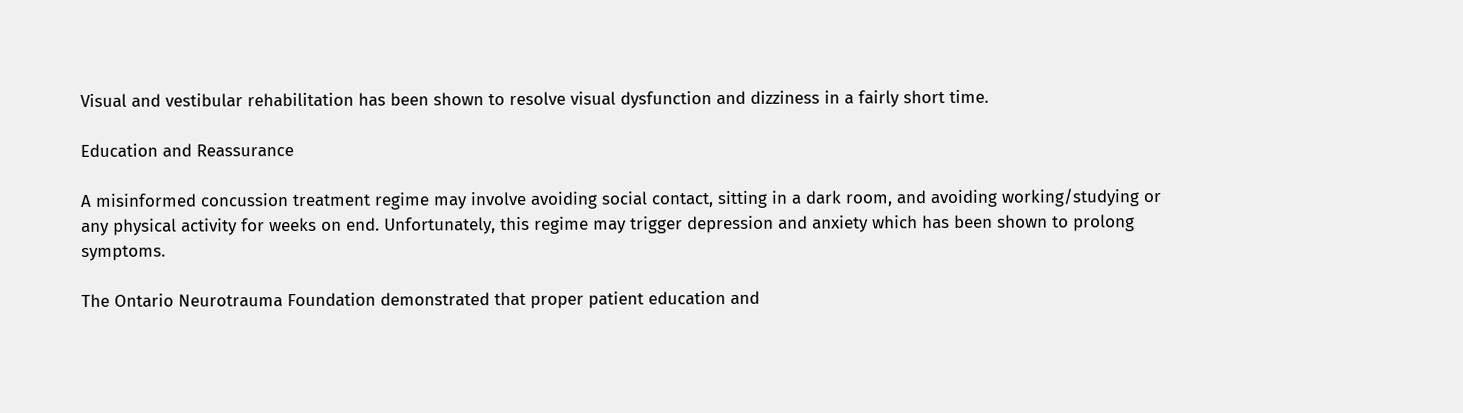Visual and vestibular rehabilitation has been shown to resolve visual dysfunction and dizziness in a fairly short time.

Education and Reassurance

A misinformed concussion treatment regime may involve avoiding social contact, sitting in a dark room, and avoiding working/studying or any physical activity for weeks on end. Unfortunately, this regime may trigger depression and anxiety which has been shown to prolong symptoms.

The Ontario Neurotrauma Foundation demonstrated that proper patient education and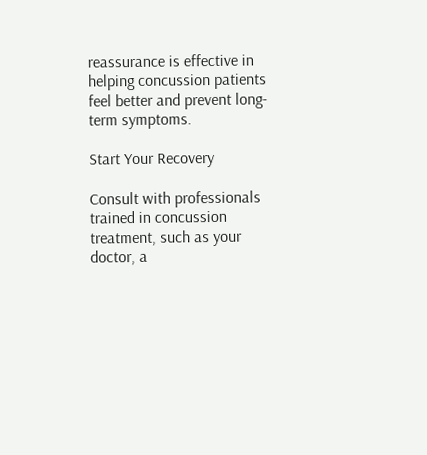reassurance is effective in helping concussion patients feel better and prevent long-term symptoms.

Start Your Recovery

Consult with professionals trained in concussion treatment, such as your doctor, a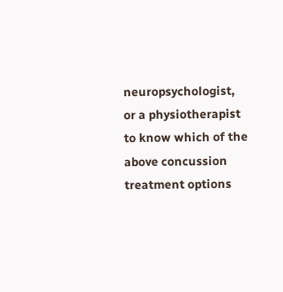neuropsychologist, or a physiotherapist to know which of the above concussion treatment options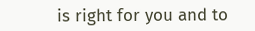is right for you and to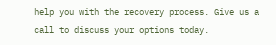help you with the recovery process. Give us a call to discuss your options today.